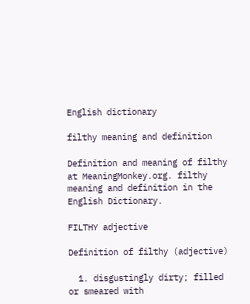English dictionary

filthy meaning and definition

Definition and meaning of filthy at MeaningMonkey.org. filthy meaning and definition in the English Dictionary.

FILTHY adjective

Definition of filthy (adjective)

  1. disgustingly dirty; filled or smeared with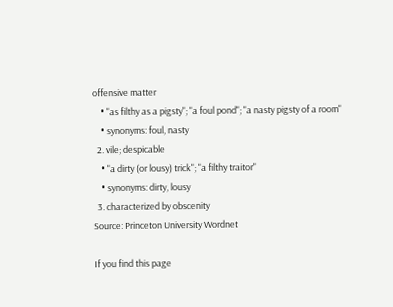offensive matter
    • "as filthy as a pigsty"; "a foul pond"; "a nasty pigsty of a room"
    • synonyms: foul, nasty
  2. vile; despicable
    • "a dirty (or lousy) trick"; "a filthy traitor"
    • synonyms: dirty, lousy
  3. characterized by obscenity
Source: Princeton University Wordnet

If you find this page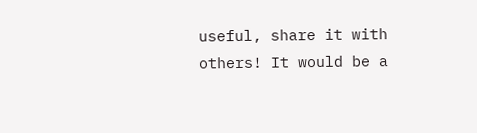useful, share it with others! It would be a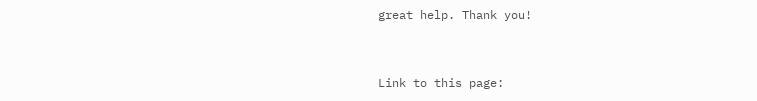great help. Thank you!


Link to this page: